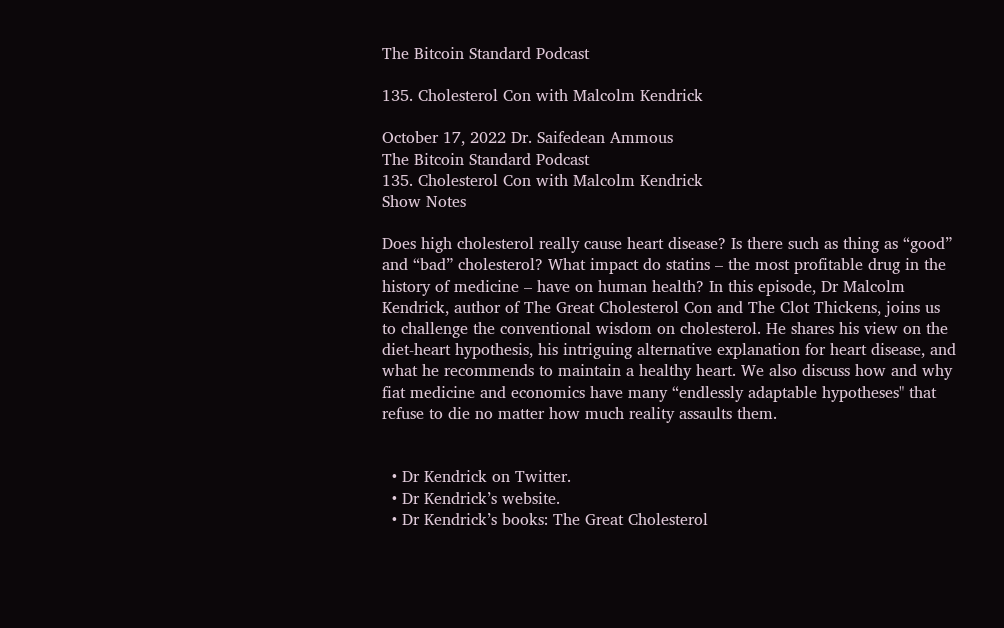The Bitcoin Standard Podcast

135. Cholesterol Con with Malcolm Kendrick

October 17, 2022 Dr. Saifedean Ammous
The Bitcoin Standard Podcast
135. Cholesterol Con with Malcolm Kendrick
Show Notes

Does high cholesterol really cause heart disease? Is there such as thing as “good” and “bad” cholesterol? What impact do statins – the most profitable drug in the history of medicine – have on human health? In this episode, Dr Malcolm Kendrick, author of The Great Cholesterol Con and The Clot Thickens, joins us to challenge the conventional wisdom on cholesterol. He shares his view on the diet-heart hypothesis, his intriguing alternative explanation for heart disease, and what he recommends to maintain a healthy heart. We also discuss how and why fiat medicine and economics have many “endlessly adaptable hypotheses" that refuse to die no matter how much reality assaults them.


  • Dr Kendrick on Twitter.
  • Dr Kendrick’s website.
  • Dr Kendrick’s books: The Great Cholesterol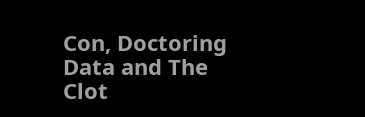Con, Doctoring Data and The Clot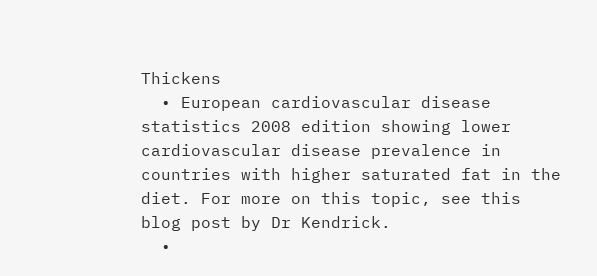Thickens
  • European cardiovascular disease statistics 2008 edition showing lower cardiovascular disease prevalence in countries with higher saturated fat in the diet. For more on this topic, see this blog post by Dr Kendrick.
  •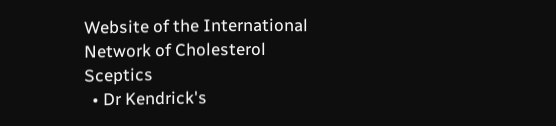Website of the International Network of Cholesterol Sceptics
  • Dr Kendrick's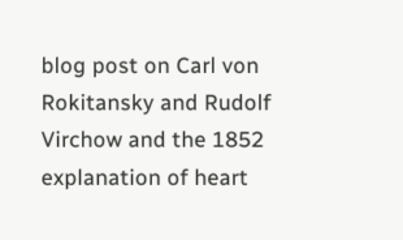blog post on Carl von Rokitansky and Rudolf Virchow and the 1852 explanation of heart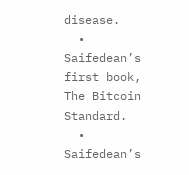disease.
  • Saifedean’s first book, The Bitcoin Standard.
  • Saifedean’s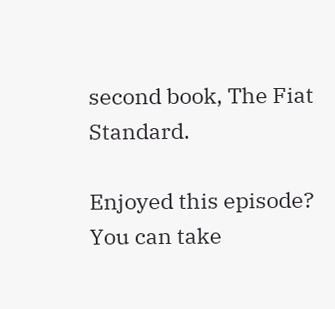second book, The Fiat Standard.

Enjoyed this episode? You can take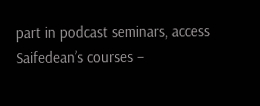part in podcast seminars, access Saifedean’s courses –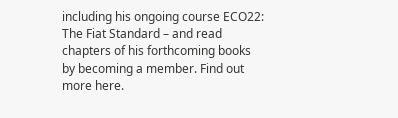including his ongoing course ECO22: The Fiat Standard – and read chapters of his forthcoming books by becoming a member. Find out more here.